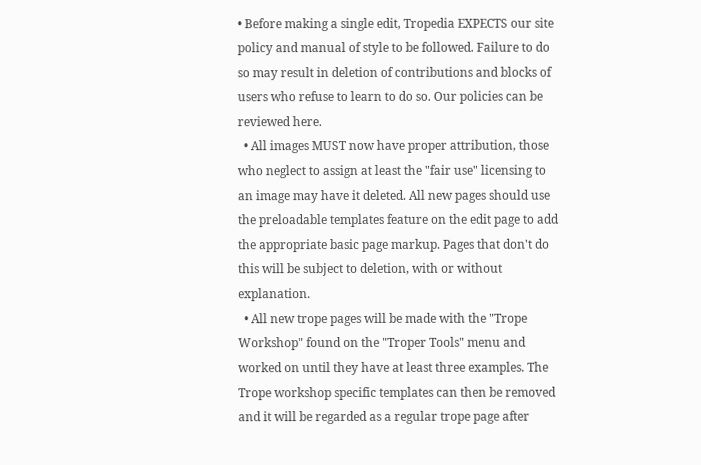• Before making a single edit, Tropedia EXPECTS our site policy and manual of style to be followed. Failure to do so may result in deletion of contributions and blocks of users who refuse to learn to do so. Our policies can be reviewed here.
  • All images MUST now have proper attribution, those who neglect to assign at least the "fair use" licensing to an image may have it deleted. All new pages should use the preloadable templates feature on the edit page to add the appropriate basic page markup. Pages that don't do this will be subject to deletion, with or without explanation.
  • All new trope pages will be made with the "Trope Workshop" found on the "Troper Tools" menu and worked on until they have at least three examples. The Trope workshop specific templates can then be removed and it will be regarded as a regular trope page after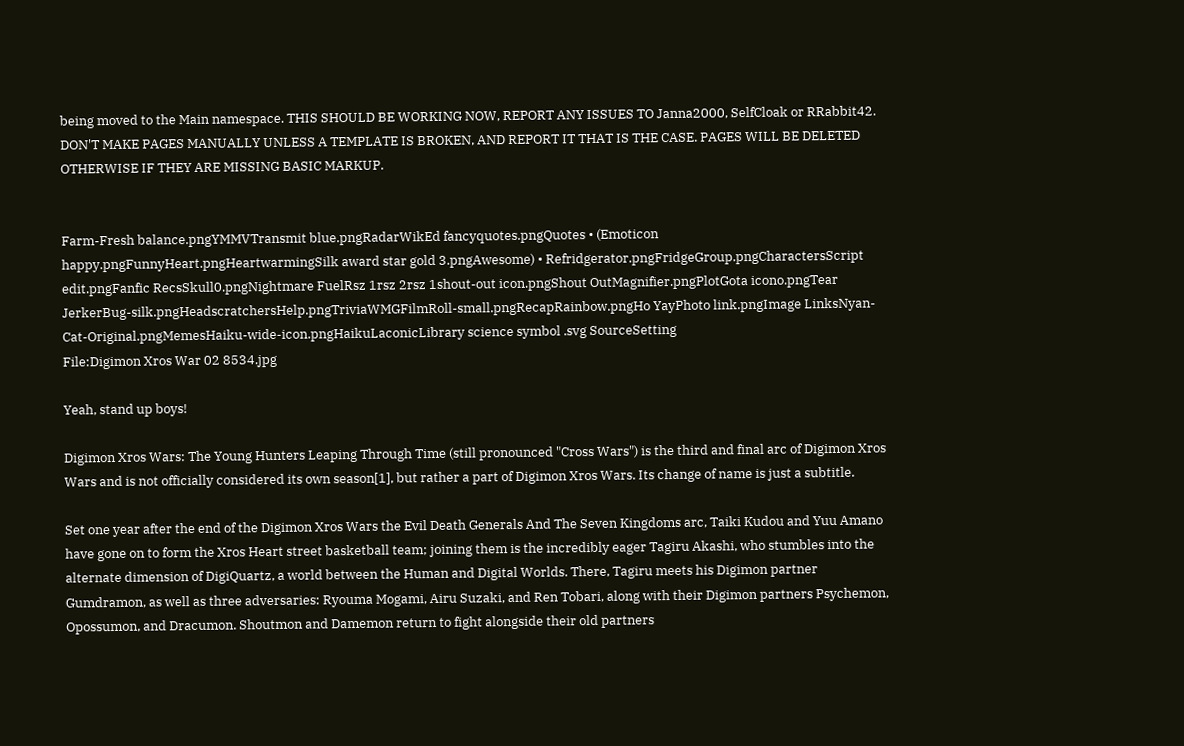being moved to the Main namespace. THIS SHOULD BE WORKING NOW, REPORT ANY ISSUES TO Janna2000, SelfCloak or RRabbit42. DON'T MAKE PAGES MANUALLY UNLESS A TEMPLATE IS BROKEN, AND REPORT IT THAT IS THE CASE. PAGES WILL BE DELETED OTHERWISE IF THEY ARE MISSING BASIC MARKUP.


Farm-Fresh balance.pngYMMVTransmit blue.pngRadarWikEd fancyquotes.pngQuotes • (Emoticon happy.pngFunnyHeart.pngHeartwarmingSilk award star gold 3.pngAwesome) • Refridgerator.pngFridgeGroup.pngCharactersScript edit.pngFanfic RecsSkull0.pngNightmare FuelRsz 1rsz 2rsz 1shout-out icon.pngShout OutMagnifier.pngPlotGota icono.pngTear JerkerBug-silk.pngHeadscratchersHelp.pngTriviaWMGFilmRoll-small.pngRecapRainbow.pngHo YayPhoto link.pngImage LinksNyan-Cat-Original.pngMemesHaiku-wide-icon.pngHaikuLaconicLibrary science symbol .svg SourceSetting
File:Digimon Xros War 02 8534.jpg

Yeah, stand up boys!

Digimon Xros Wars: The Young Hunters Leaping Through Time (still pronounced "Cross Wars") is the third and final arc of Digimon Xros Wars and is not officially considered its own season[1], but rather a part of Digimon Xros Wars. Its change of name is just a subtitle.

Set one year after the end of the Digimon Xros Wars the Evil Death Generals And The Seven Kingdoms arc, Taiki Kudou and Yuu Amano have gone on to form the Xros Heart street basketball team; joining them is the incredibly eager Tagiru Akashi, who stumbles into the alternate dimension of DigiQuartz, a world between the Human and Digital Worlds. There, Tagiru meets his Digimon partner Gumdramon, as well as three adversaries: Ryouma Mogami, Airu Suzaki, and Ren Tobari, along with their Digimon partners Psychemon, Opossumon, and Dracumon. Shoutmon and Damemon return to fight alongside their old partners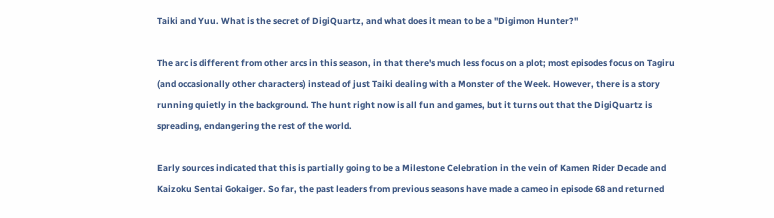Taiki and Yuu. What is the secret of DigiQuartz, and what does it mean to be a "Digimon Hunter?"

The arc is different from other arcs in this season, in that there's much less focus on a plot; most episodes focus on Tagiru (and occasionally other characters) instead of just Taiki dealing with a Monster of the Week. However, there is a story running quietly in the background. The hunt right now is all fun and games, but it turns out that the DigiQuartz is spreading, endangering the rest of the world.

Early sources indicated that this is partially going to be a Milestone Celebration in the vein of Kamen Rider Decade and Kaizoku Sentai Gokaiger. So far, the past leaders from previous seasons have made a cameo in episode 68 and returned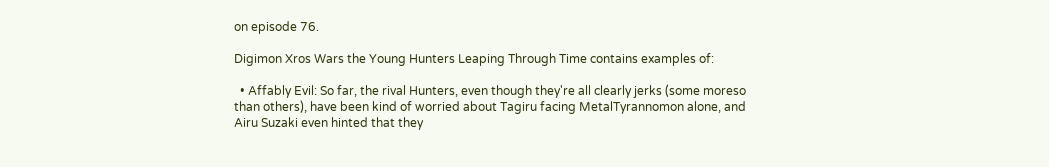on episode 76.

Digimon Xros Wars the Young Hunters Leaping Through Time contains examples of:

  • Affably Evil: So far, the rival Hunters, even though they're all clearly jerks (some moreso than others), have been kind of worried about Tagiru facing MetalTyrannomon alone, and Airu Suzaki even hinted that they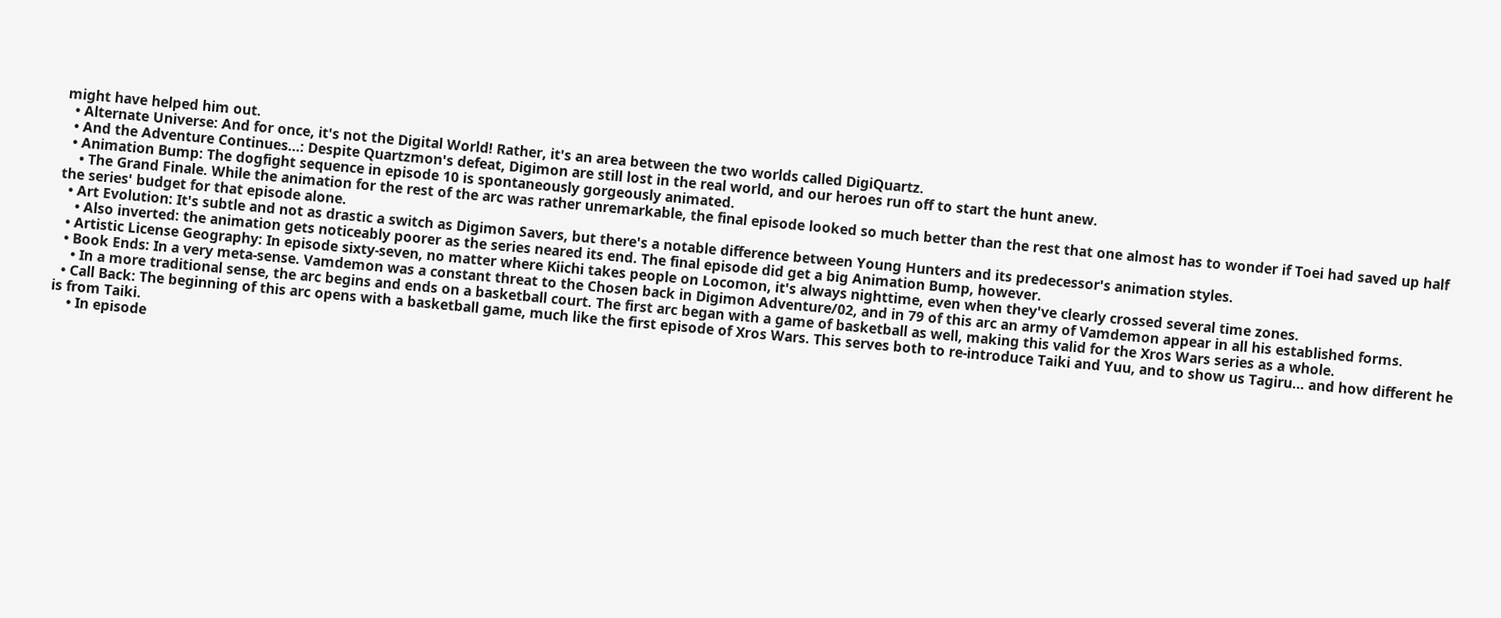might have helped him out.
  • Alternate Universe: And for once, it's not the Digital World! Rather, it's an area between the two worlds called DigiQuartz.
  • And the Adventure Continues...: Despite Quartzmon's defeat, Digimon are still lost in the real world, and our heroes run off to start the hunt anew.
  • Animation Bump: The dogfight sequence in episode 10 is spontaneously gorgeously animated.
    • The Grand Finale. While the animation for the rest of the arc was rather unremarkable, the final episode looked so much better than the rest that one almost has to wonder if Toei had saved up half the series' budget for that episode alone.
  • Art Evolution: It's subtle and not as drastic a switch as Digimon Savers, but there's a notable difference between Young Hunters and its predecessor's animation styles.
    • Also inverted: the animation gets noticeably poorer as the series neared its end. The final episode did get a big Animation Bump, however.
  • Artistic License Geography: In episode sixty-seven, no matter where Kiichi takes people on Locomon, it's always nighttime, even when they've clearly crossed several time zones.
  • Book Ends: In a very meta-sense. Vamdemon was a constant threat to the Chosen back in Digimon Adventure/02, and in 79 of this arc an army of Vamdemon appear in all his established forms.
    • In a more traditional sense, the arc begins and ends on a basketball court. The first arc began with a game of basketball as well, making this valid for the Xros Wars series as a whole.
  • Call Back: The beginning of this arc opens with a basketball game, much like the first episode of Xros Wars. This serves both to re-introduce Taiki and Yuu, and to show us Tagiru... and how different he is from Taiki.
    • In episode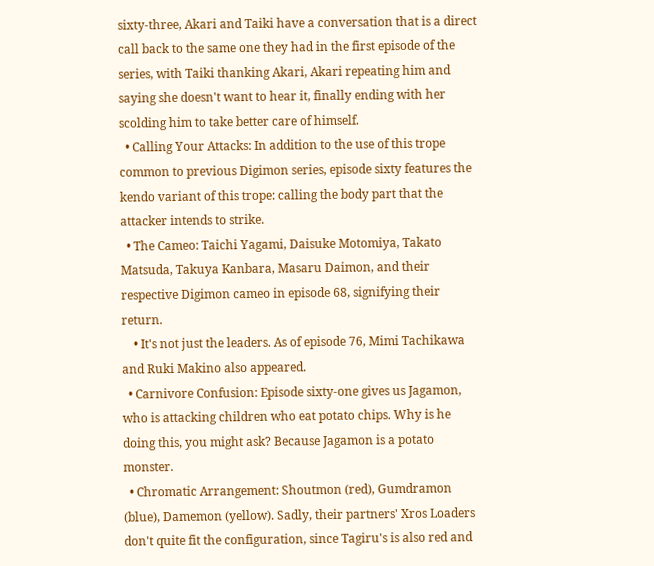sixty-three, Akari and Taiki have a conversation that is a direct call back to the same one they had in the first episode of the series, with Taiki thanking Akari, Akari repeating him and saying she doesn't want to hear it, finally ending with her scolding him to take better care of himself.
  • Calling Your Attacks: In addition to the use of this trope common to previous Digimon series, episode sixty features the kendo variant of this trope: calling the body part that the attacker intends to strike.
  • The Cameo: Taichi Yagami, Daisuke Motomiya, Takato Matsuda, Takuya Kanbara, Masaru Daimon, and their respective Digimon cameo in episode 68, signifying their return.
    • It's not just the leaders. As of episode 76, Mimi Tachikawa and Ruki Makino also appeared.
  • Carnivore Confusion: Episode sixty-one gives us Jagamon, who is attacking children who eat potato chips. Why is he doing this, you might ask? Because Jagamon is a potato monster.
  • Chromatic Arrangement: Shoutmon (red), Gumdramon (blue), Damemon (yellow). Sadly, their partners' Xros Loaders don't quite fit the configuration, since Tagiru's is also red and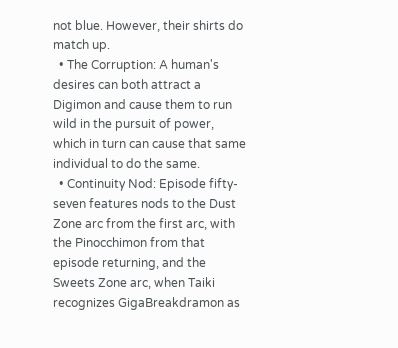not blue. However, their shirts do match up.
  • The Corruption: A human's desires can both attract a Digimon and cause them to run wild in the pursuit of power, which in turn can cause that same individual to do the same.
  • Continuity Nod: Episode fifty-seven features nods to the Dust Zone arc from the first arc, with the Pinocchimon from that episode returning, and the Sweets Zone arc, when Taiki recognizes GigaBreakdramon as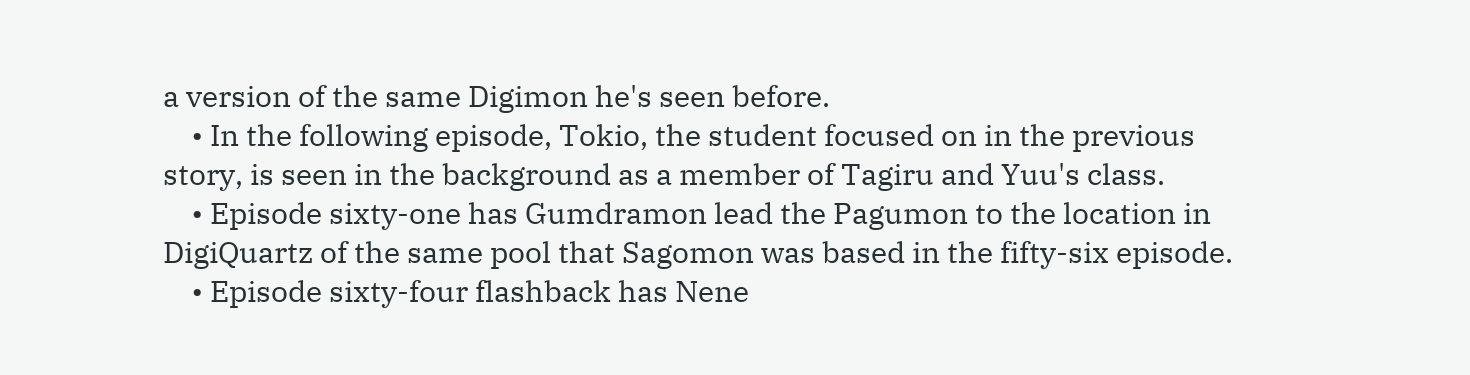a version of the same Digimon he's seen before.
    • In the following episode, Tokio, the student focused on in the previous story, is seen in the background as a member of Tagiru and Yuu's class.
    • Episode sixty-one has Gumdramon lead the Pagumon to the location in DigiQuartz of the same pool that Sagomon was based in the fifty-six episode.
    • Episode sixty-four flashback has Nene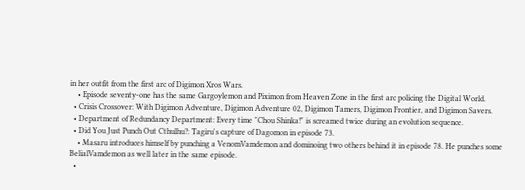in her outfit from the first arc of Digimon Xros Wars.
    • Episode seventy-one has the same Gargoylemon and Piximon from Heaven Zone in the first arc policing the Digital World.
  • Crisis Crossover: With Digimon Adventure, Digimon Adventure 02, Digimon Tamers, Digimon Frontier, and Digimon Savers.
  • Department of Redundancy Department: Every time "Chou Shinka!" is screamed twice during an evolution sequence.
  • Did You Just Punch Out Cthulhu?: Tagiru's capture of Dagomon in episode 73.
    • Masaru introduces himself by punching a VenomVamdemon and dominoing two others behind it in episode 78. He punches some BelialVamdemon as well later in the same episode.
  •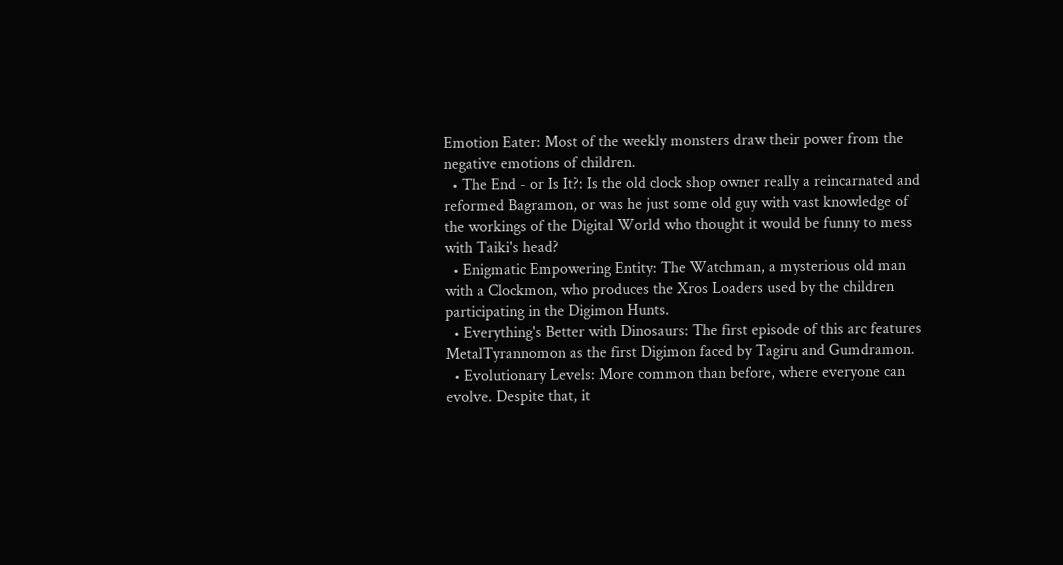Emotion Eater: Most of the weekly monsters draw their power from the negative emotions of children.
  • The End - or Is It?: Is the old clock shop owner really a reincarnated and reformed Bagramon, or was he just some old guy with vast knowledge of the workings of the Digital World who thought it would be funny to mess with Taiki's head?
  • Enigmatic Empowering Entity: The Watchman, a mysterious old man with a Clockmon, who produces the Xros Loaders used by the children participating in the Digimon Hunts.
  • Everything's Better with Dinosaurs: The first episode of this arc features MetalTyrannomon as the first Digimon faced by Tagiru and Gumdramon.
  • Evolutionary Levels: More common than before, where everyone can evolve. Despite that, it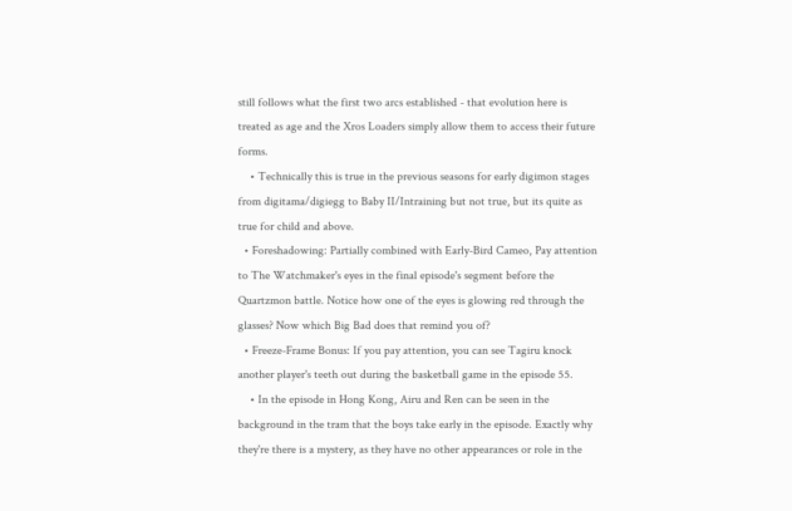still follows what the first two arcs established - that evolution here is treated as age and the Xros Loaders simply allow them to access their future forms.
    • Technically this is true in the previous seasons for early digimon stages from digitama/digiegg to Baby II/Intraining but not true, but its quite as true for child and above.
  • Foreshadowing: Partially combined with Early-Bird Cameo, Pay attention to The Watchmaker's eyes in the final episode's segment before the Quartzmon battle. Notice how one of the eyes is glowing red through the glasses? Now which Big Bad does that remind you of?
  • Freeze-Frame Bonus: If you pay attention, you can see Tagiru knock another player's teeth out during the basketball game in the episode 55.
    • In the episode in Hong Kong, Airu and Ren can be seen in the background in the tram that the boys take early in the episode. Exactly why they're there is a mystery, as they have no other appearances or role in the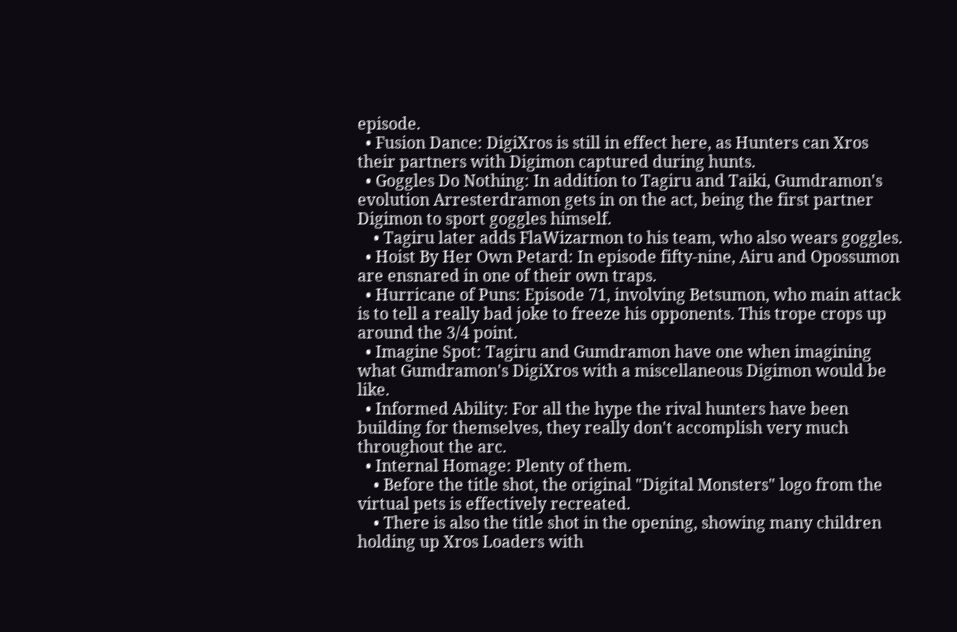episode.
  • Fusion Dance: DigiXros is still in effect here, as Hunters can Xros their partners with Digimon captured during hunts.
  • Goggles Do Nothing: In addition to Tagiru and Taiki, Gumdramon's evolution Arresterdramon gets in on the act, being the first partner Digimon to sport goggles himself.
    • Tagiru later adds FlaWizarmon to his team, who also wears goggles.
  • Hoist By Her Own Petard: In episode fifty-nine, Airu and Opossumon are ensnared in one of their own traps.
  • Hurricane of Puns: Episode 71, involving Betsumon, who main attack is to tell a really bad joke to freeze his opponents. This trope crops up around the 3/4 point.
  • Imagine Spot: Tagiru and Gumdramon have one when imagining what Gumdramon's DigiXros with a miscellaneous Digimon would be like.
  • Informed Ability: For all the hype the rival hunters have been building for themselves, they really don't accomplish very much throughout the arc.
  • Internal Homage: Plenty of them.
    • Before the title shot, the original "Digital Monsters" logo from the virtual pets is effectively recreated.
    • There is also the title shot in the opening, showing many children holding up Xros Loaders with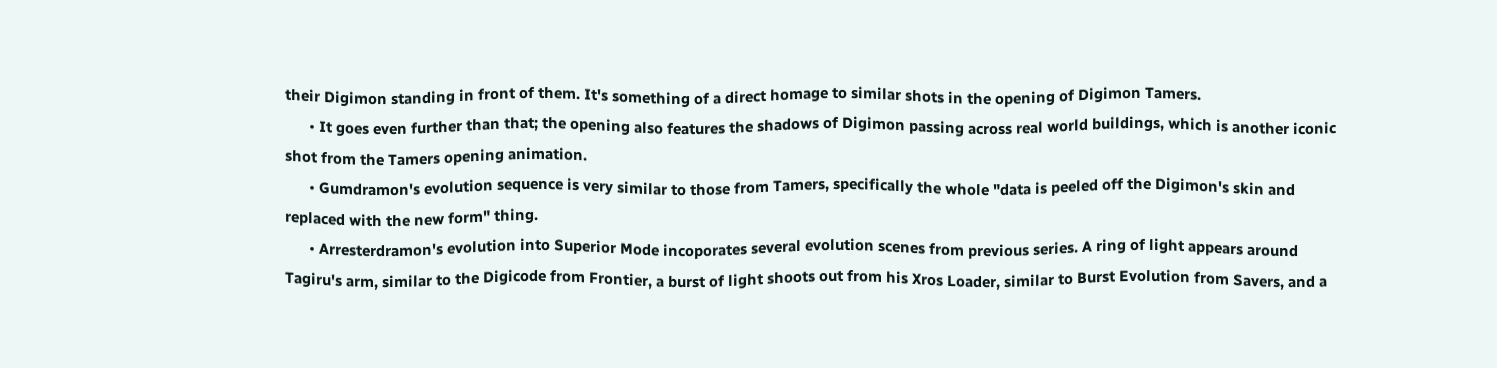their Digimon standing in front of them. It's something of a direct homage to similar shots in the opening of Digimon Tamers.
      • It goes even further than that; the opening also features the shadows of Digimon passing across real world buildings, which is another iconic shot from the Tamers opening animation.
      • Gumdramon's evolution sequence is very similar to those from Tamers, specifically the whole "data is peeled off the Digimon's skin and replaced with the new form" thing.
      • Arresterdramon's evolution into Superior Mode incoporates several evolution scenes from previous series. A ring of light appears around Tagiru's arm, similar to the Digicode from Frontier, a burst of light shoots out from his Xros Loader, similar to Burst Evolution from Savers, and a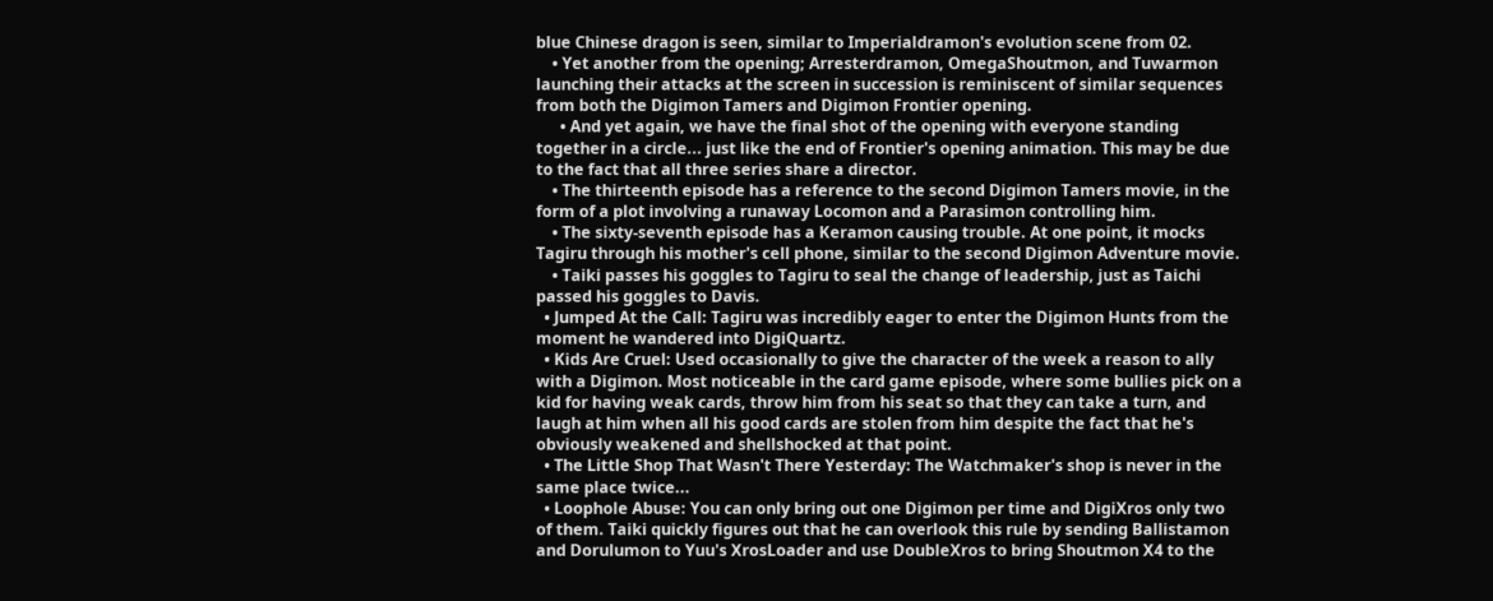blue Chinese dragon is seen, similar to Imperialdramon's evolution scene from 02.
    • Yet another from the opening; Arresterdramon, OmegaShoutmon, and Tuwarmon launching their attacks at the screen in succession is reminiscent of similar sequences from both the Digimon Tamers and Digimon Frontier opening.
      • And yet again, we have the final shot of the opening with everyone standing together in a circle... just like the end of Frontier's opening animation. This may be due to the fact that all three series share a director.
    • The thirteenth episode has a reference to the second Digimon Tamers movie, in the form of a plot involving a runaway Locomon and a Parasimon controlling him.
    • The sixty-seventh episode has a Keramon causing trouble. At one point, it mocks Tagiru through his mother's cell phone, similar to the second Digimon Adventure movie.
    • Taiki passes his goggles to Tagiru to seal the change of leadership, just as Taichi passed his goggles to Davis.
  • Jumped At the Call: Tagiru was incredibly eager to enter the Digimon Hunts from the moment he wandered into DigiQuartz.
  • Kids Are Cruel: Used occasionally to give the character of the week a reason to ally with a Digimon. Most noticeable in the card game episode, where some bullies pick on a kid for having weak cards, throw him from his seat so that they can take a turn, and laugh at him when all his good cards are stolen from him despite the fact that he's obviously weakened and shellshocked at that point.
  • The Little Shop That Wasn't There Yesterday: The Watchmaker's shop is never in the same place twice...
  • Loophole Abuse: You can only bring out one Digimon per time and DigiXros only two of them. Taiki quickly figures out that he can overlook this rule by sending Ballistamon and Dorulumon to Yuu's XrosLoader and use DoubleXros to bring Shoutmon X4 to the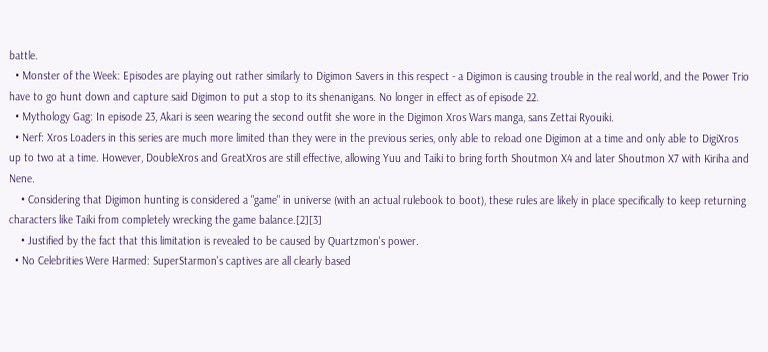battle.
  • Monster of the Week: Episodes are playing out rather similarly to Digimon Savers in this respect - a Digimon is causing trouble in the real world, and the Power Trio have to go hunt down and capture said Digimon to put a stop to its shenanigans. No longer in effect as of episode 22.
  • Mythology Gag: In episode 23, Akari is seen wearing the second outfit she wore in the Digimon Xros Wars manga, sans Zettai Ryouiki.
  • Nerf: Xros Loaders in this series are much more limited than they were in the previous series, only able to reload one Digimon at a time and only able to DigiXros up to two at a time. However, DoubleXros and GreatXros are still effective, allowing Yuu and Taiki to bring forth Shoutmon X4 and later Shoutmon X7 with Kiriha and Nene.
    • Considering that Digimon hunting is considered a "game" in universe (with an actual rulebook to boot), these rules are likely in place specifically to keep returning characters like Taiki from completely wrecking the game balance.[2][3]
    • Justified by the fact that this limitation is revealed to be caused by Quartzmon's power.
  • No Celebrities Were Harmed: SuperStarmon's captives are all clearly based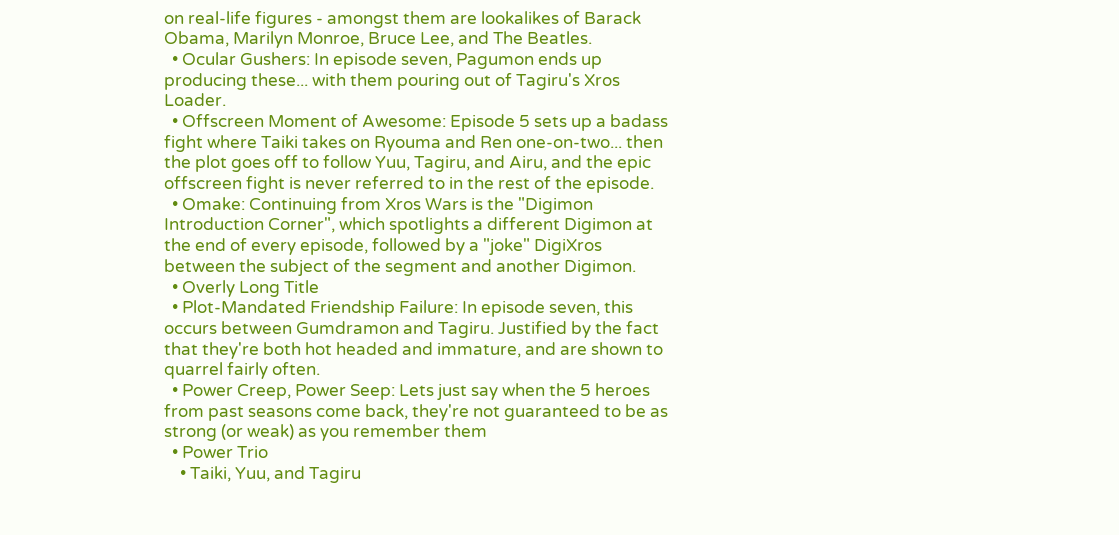on real-life figures - amongst them are lookalikes of Barack Obama, Marilyn Monroe, Bruce Lee, and The Beatles.
  • Ocular Gushers: In episode seven, Pagumon ends up producing these... with them pouring out of Tagiru's Xros Loader.
  • Offscreen Moment of Awesome: Episode 5 sets up a badass fight where Taiki takes on Ryouma and Ren one-on-two... then the plot goes off to follow Yuu, Tagiru, and Airu, and the epic offscreen fight is never referred to in the rest of the episode.
  • Omake: Continuing from Xros Wars is the "Digimon Introduction Corner", which spotlights a different Digimon at the end of every episode, followed by a "joke" DigiXros between the subject of the segment and another Digimon.
  • Overly Long Title
  • Plot-Mandated Friendship Failure: In episode seven, this occurs between Gumdramon and Tagiru. Justified by the fact that they're both hot headed and immature, and are shown to quarrel fairly often.
  • Power Creep, Power Seep: Lets just say when the 5 heroes from past seasons come back, they're not guaranteed to be as strong (or weak) as you remember them
  • Power Trio
    • Taiki, Yuu, and Tagiru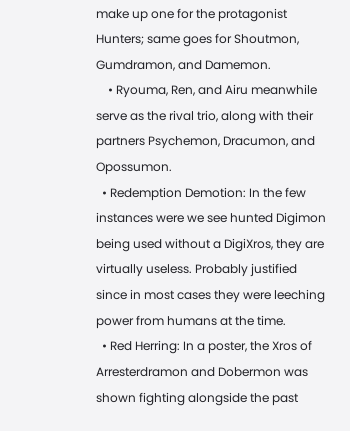make up one for the protagonist Hunters; same goes for Shoutmon, Gumdramon, and Damemon.
    • Ryouma, Ren, and Airu meanwhile serve as the rival trio, along with their partners Psychemon, Dracumon, and Opossumon.
  • Redemption Demotion: In the few instances were we see hunted Digimon being used without a DigiXros, they are virtually useless. Probably justified since in most cases they were leeching power from humans at the time.
  • Red Herring: In a poster, the Xros of Arresterdramon and Dobermon was shown fighting alongside the past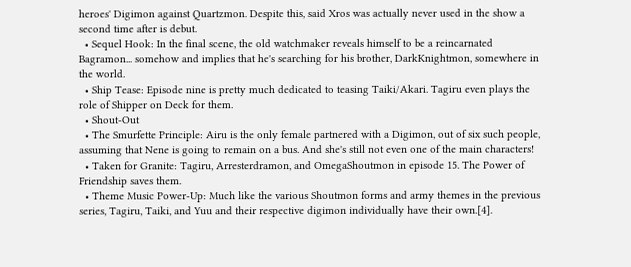heroes' Digimon against Quartzmon. Despite this, said Xros was actually never used in the show a second time after is debut.
  • Sequel Hook: In the final scene, the old watchmaker reveals himself to be a reincarnated Bagramon... somehow and implies that he's searching for his brother, DarkKnightmon, somewhere in the world.
  • Ship Tease: Episode nine is pretty much dedicated to teasing Taiki/Akari. Tagiru even plays the role of Shipper on Deck for them.
  • Shout-Out
  • The Smurfette Principle: Airu is the only female partnered with a Digimon, out of six such people, assuming that Nene is going to remain on a bus. And she's still not even one of the main characters!
  • Taken for Granite: Tagiru, Arresterdramon, and OmegaShoutmon in episode 15. The Power of Friendship saves them.
  • Theme Music Power-Up: Much like the various Shoutmon forms and army themes in the previous series, Tagiru, Taiki, and Yuu and their respective digimon individually have their own.[4].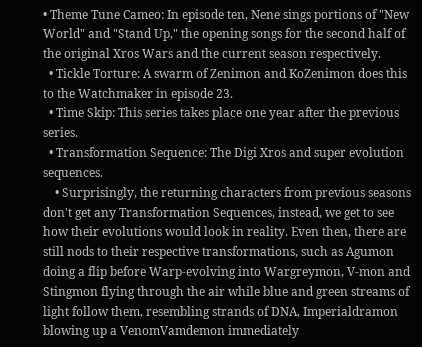• Theme Tune Cameo: In episode ten, Nene sings portions of "New World" and "Stand Up," the opening songs for the second half of the original Xros Wars and the current season respectively.
  • Tickle Torture: A swarm of Zenimon and KoZenimon does this to the Watchmaker in episode 23.
  • Time Skip: This series takes place one year after the previous series.
  • Transformation Sequence: The Digi Xros and super evolution sequences.
    • Surprisingly, the returning characters from previous seasons don't get any Transformation Sequences, instead, we get to see how their evolutions would look in reality. Even then, there are still nods to their respective transformations, such as Agumon doing a flip before Warp-evolving into Wargreymon, V-mon and Stingmon flying through the air while blue and green streams of light follow them, resembling strands of DNA, Imperialdramon blowing up a VenomVamdemon immediately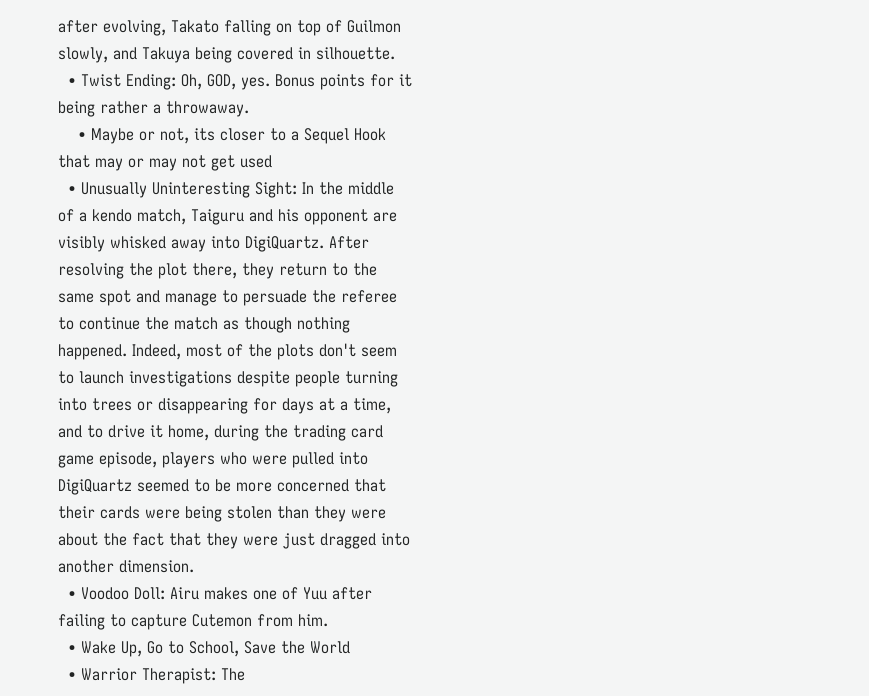after evolving, Takato falling on top of Guilmon slowly, and Takuya being covered in silhouette.
  • Twist Ending: Oh, GOD, yes. Bonus points for it being rather a throwaway.
    • Maybe or not, its closer to a Sequel Hook that may or may not get used
  • Unusually Uninteresting Sight: In the middle of a kendo match, Taiguru and his opponent are visibly whisked away into DigiQuartz. After resolving the plot there, they return to the same spot and manage to persuade the referee to continue the match as though nothing happened. Indeed, most of the plots don't seem to launch investigations despite people turning into trees or disappearing for days at a time, and to drive it home, during the trading card game episode, players who were pulled into DigiQuartz seemed to be more concerned that their cards were being stolen than they were about the fact that they were just dragged into another dimension.
  • Voodoo Doll: Airu makes one of Yuu after failing to capture Cutemon from him.
  • Wake Up, Go to School, Save the World
  • Warrior Therapist: The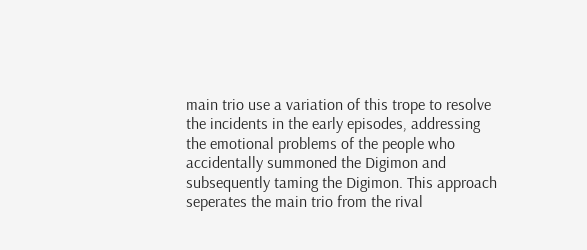main trio use a variation of this trope to resolve the incidents in the early episodes, addressing the emotional problems of the people who accidentally summoned the Digimon and subsequently taming the Digimon. This approach seperates the main trio from the rival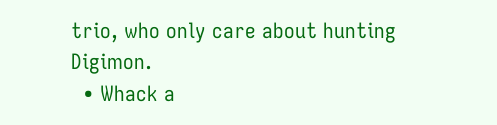trio, who only care about hunting Digimon.
  • Whack a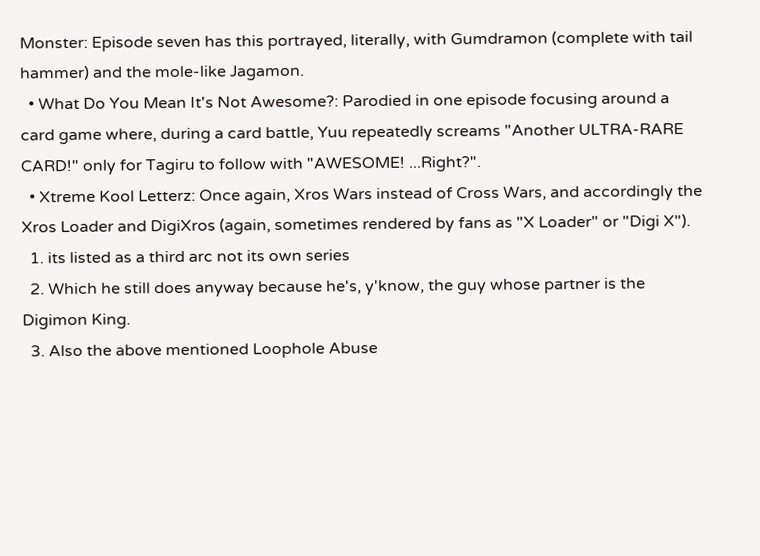Monster: Episode seven has this portrayed, literally, with Gumdramon (complete with tail hammer) and the mole-like Jagamon.
  • What Do You Mean It's Not Awesome?: Parodied in one episode focusing around a card game where, during a card battle, Yuu repeatedly screams "Another ULTRA-RARE CARD!" only for Tagiru to follow with "AWESOME! ...Right?".
  • Xtreme Kool Letterz: Once again, Xros Wars instead of Cross Wars, and accordingly the Xros Loader and DigiXros (again, sometimes rendered by fans as "X Loader" or "Digi X").
  1. its listed as a third arc not its own series
  2. Which he still does anyway because he's, y'know, the guy whose partner is the Digimon King.
  3. Also the above mentioned Loophole Abuse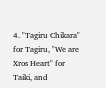4. "Tagiru Chikara" for Tagiru, "We are Xros Heart" for Taiki, and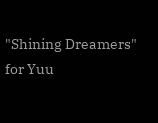"Shining Dreamers" for Yuu